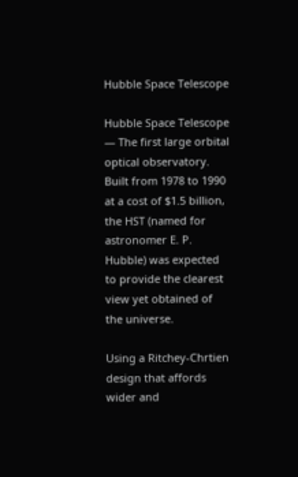Hubble Space Telescope

Hubble Space Telescope — The first large orbital optical observatory. Built from 1978 to 1990 at a cost of $1.5 billion, the HST (named for astronomer E. P. Hubble) was expected to provide the clearest view yet obtained of the universe.

Using a Ritchey-Chrtien design that affords wider and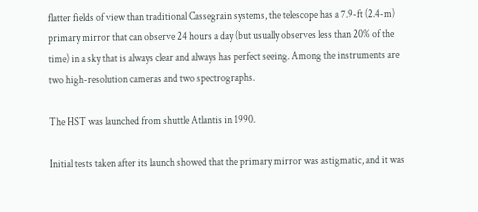flatter fields of view than traditional Cassegrain systems, the telescope has a 7.9-ft (2.4-m) primary mirror that can observe 24 hours a day (but usually observes less than 20% of the time) in a sky that is always clear and always has perfect seeing. Among the instruments are two high-resolution cameras and two spectrographs.

The HST was launched from shuttle Atlantis in 1990.

Initial tests taken after its launch showed that the primary mirror was astigmatic, and it was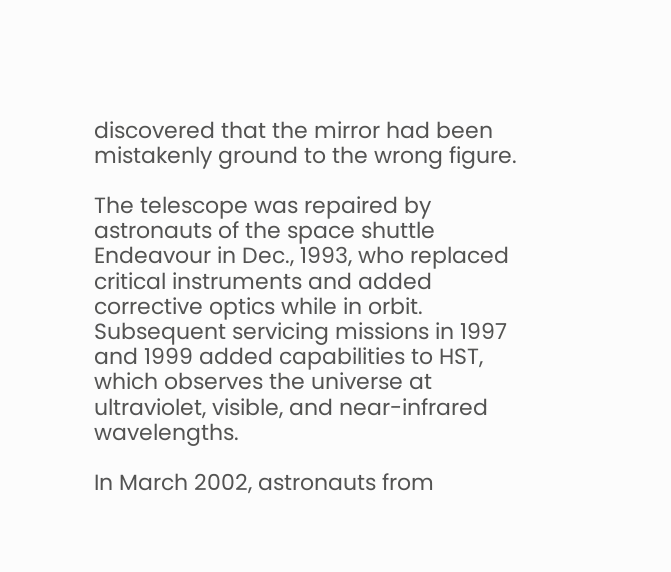discovered that the mirror had been mistakenly ground to the wrong figure.

The telescope was repaired by astronauts of the space shuttle Endeavour in Dec., 1993, who replaced critical instruments and added corrective optics while in orbit. Subsequent servicing missions in 1997 and 1999 added capabilities to HST, which observes the universe at ultraviolet, visible, and near-infrared wavelengths.

In March 2002, astronauts from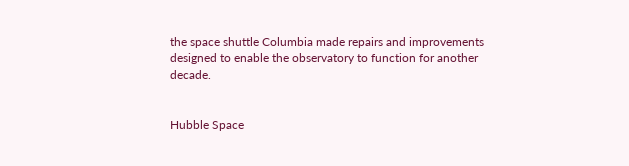the space shuttle Columbia made repairs and improvements designed to enable the observatory to function for another decade.


Hubble Space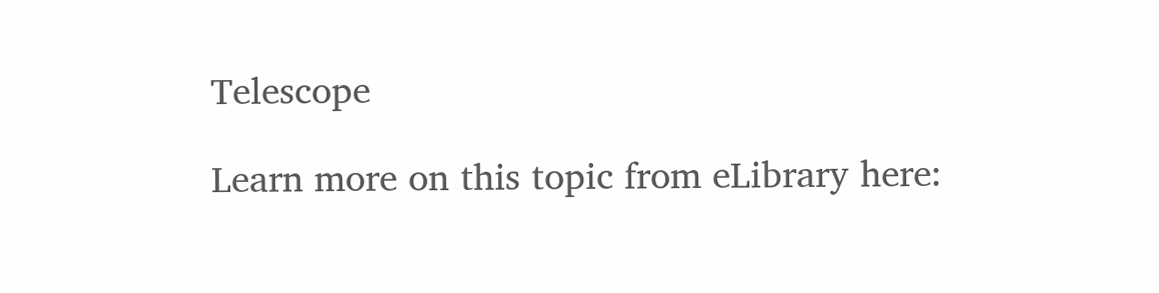Telescope

Learn more on this topic from eLibrary here: